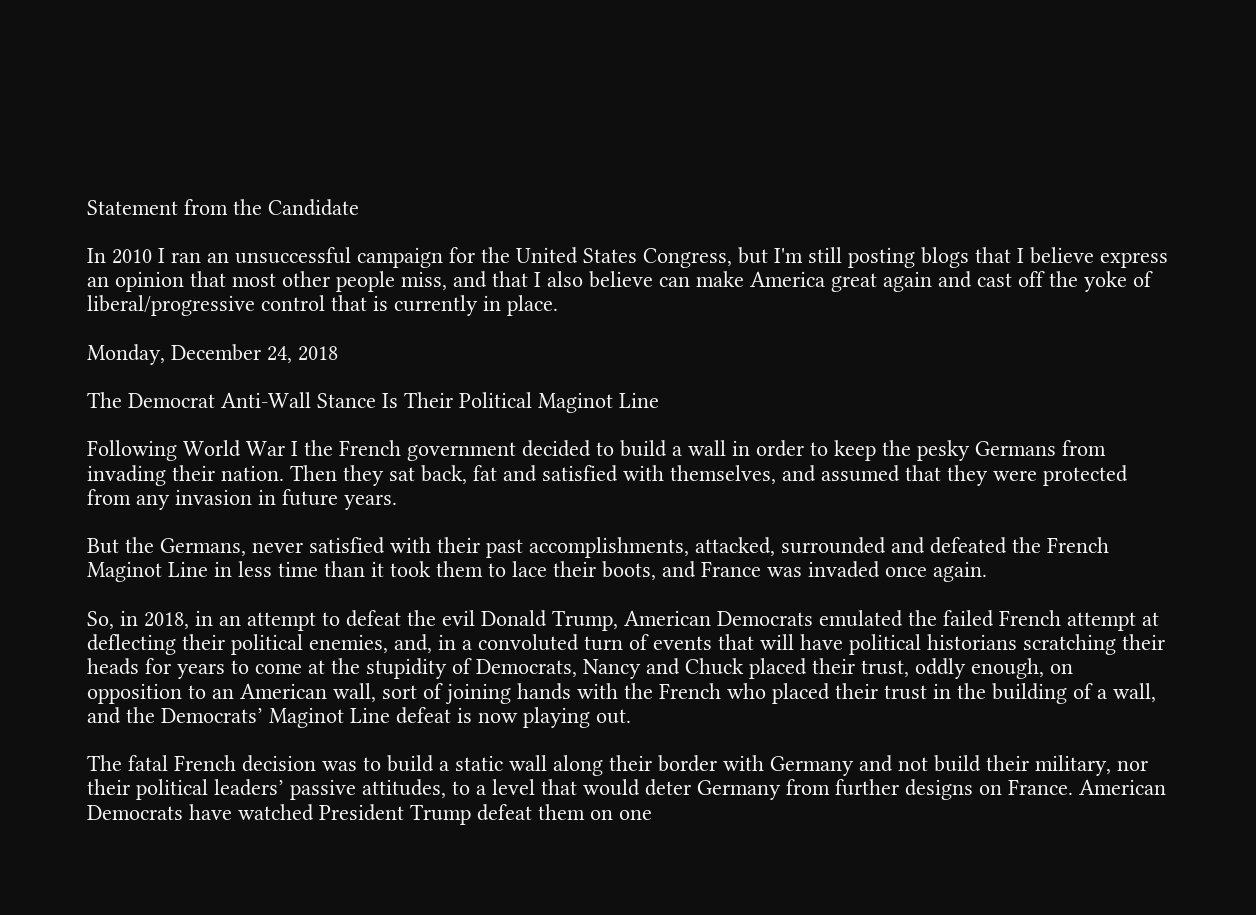Statement from the Candidate

In 2010 I ran an unsuccessful campaign for the United States Congress, but I'm still posting blogs that I believe express an opinion that most other people miss, and that I also believe can make America great again and cast off the yoke of liberal/progressive control that is currently in place.

Monday, December 24, 2018

The Democrat Anti-Wall Stance Is Their Political Maginot Line

Following World War I the French government decided to build a wall in order to keep the pesky Germans from invading their nation. Then they sat back, fat and satisfied with themselves, and assumed that they were protected from any invasion in future years.

But the Germans, never satisfied with their past accomplishments, attacked, surrounded and defeated the French Maginot Line in less time than it took them to lace their boots, and France was invaded once again.

So, in 2018, in an attempt to defeat the evil Donald Trump, American Democrats emulated the failed French attempt at deflecting their political enemies, and, in a convoluted turn of events that will have political historians scratching their heads for years to come at the stupidity of Democrats, Nancy and Chuck placed their trust, oddly enough, on opposition to an American wall, sort of joining hands with the French who placed their trust in the building of a wall, and the Democrats’ Maginot Line defeat is now playing out.

The fatal French decision was to build a static wall along their border with Germany and not build their military, nor their political leaders’ passive attitudes, to a level that would deter Germany from further designs on France. American Democrats have watched President Trump defeat them on one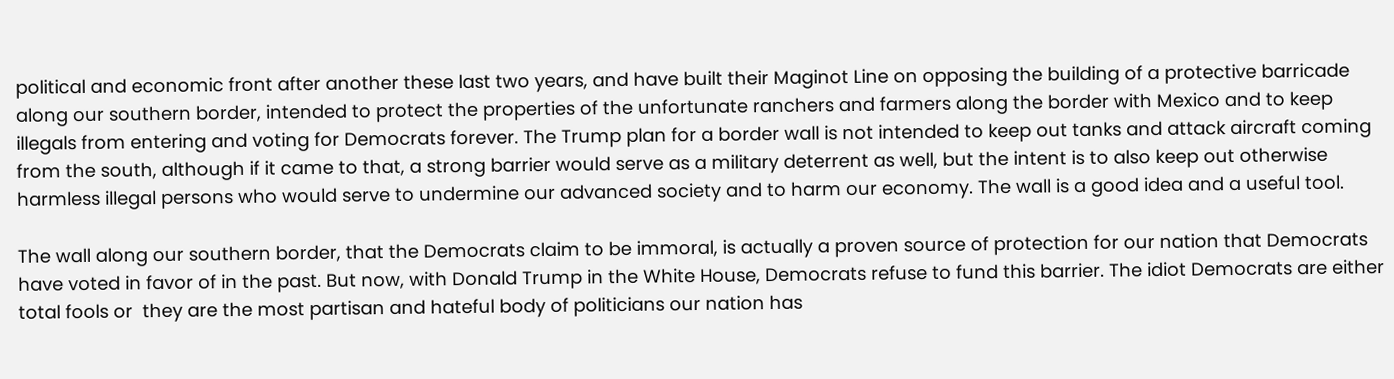political and economic front after another these last two years, and have built their Maginot Line on opposing the building of a protective barricade along our southern border, intended to protect the properties of the unfortunate ranchers and farmers along the border with Mexico and to keep illegals from entering and voting for Democrats forever. The Trump plan for a border wall is not intended to keep out tanks and attack aircraft coming from the south, although if it came to that, a strong barrier would serve as a military deterrent as well, but the intent is to also keep out otherwise harmless illegal persons who would serve to undermine our advanced society and to harm our economy. The wall is a good idea and a useful tool.

The wall along our southern border, that the Democrats claim to be immoral, is actually a proven source of protection for our nation that Democrats have voted in favor of in the past. But now, with Donald Trump in the White House, Democrats refuse to fund this barrier. The idiot Democrats are either total fools or  they are the most partisan and hateful body of politicians our nation has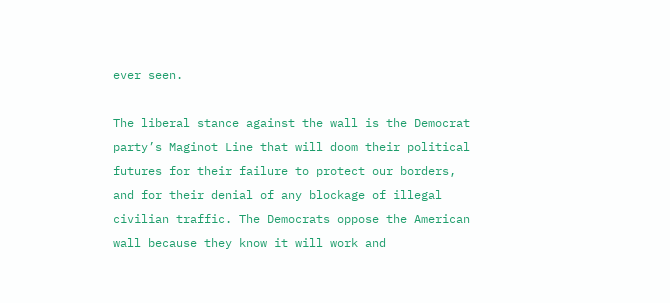ever seen.

The liberal stance against the wall is the Democrat party’s Maginot Line that will doom their political futures for their failure to protect our borders, and for their denial of any blockage of illegal civilian traffic. The Democrats oppose the American wall because they know it will work and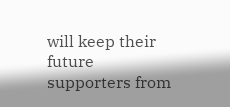will keep their future supporters from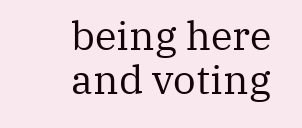being here and voting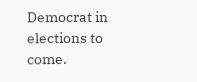Democrat in elections to come.